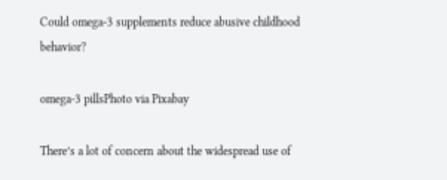Could omega-3 supplements reduce abusive childhood behavior?

omega-3 pillsPhoto via Pixabay

There’s a lot of concern about the widespread use of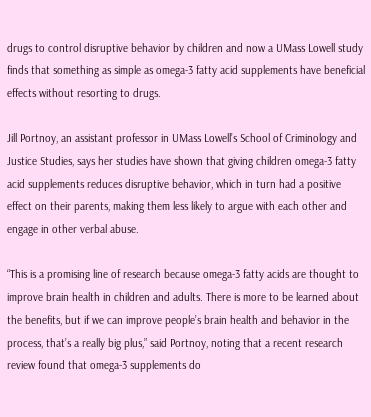drugs to control disruptive behavior by children and now a UMass Lowell study finds that something as simple as omega-3 fatty acid supplements have beneficial effects without resorting to drugs.

Jill Portnoy, an assistant professor in UMass Lowell’s School of Criminology and Justice Studies, says her studies have shown that giving children omega-3 fatty acid supplements reduces disruptive behavior, which in turn had a positive effect on their parents, making them less likely to argue with each other and engage in other verbal abuse.

“This is a promising line of research because omega-3 fatty acids are thought to improve brain health in children and adults. There is more to be learned about the benefits, but if we can improve people’s brain health and behavior in the process, that’s a really big plus,” said Portnoy, noting that a recent research review found that omega-3 supplements do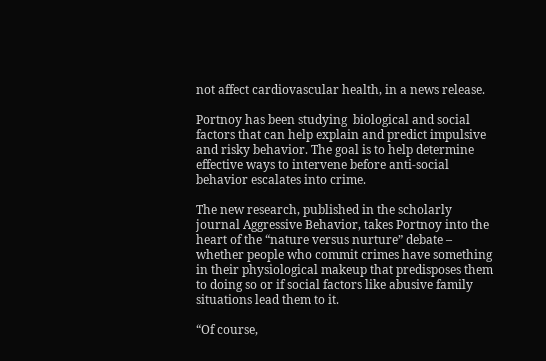not affect cardiovascular health, in a news release.

Portnoy has been studying  biological and social factors that can help explain and predict impulsive and risky behavior. The goal is to help determine effective ways to intervene before anti-social behavior escalates into crime.

The new research, published in the scholarly journal Aggressive Behavior, takes Portnoy into the heart of the “nature versus nurture” debate – whether people who commit crimes have something in their physiological makeup that predisposes them to doing so or if social factors like abusive family situations lead them to it.

“Of course,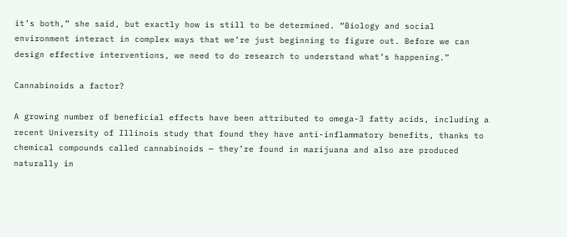it’s both,” she said, but exactly how is still to be determined. “Biology and social environment interact in complex ways that we’re just beginning to figure out. Before we can design effective interventions, we need to do research to understand what’s happening.”

Cannabinoids a factor?

A growing number of beneficial effects have been attributed to omega-3 fatty acids, including a recent University of Illinois study that found they have anti-inflammatory benefits, thanks to chemical compounds called cannabinoids — they’re found in marijuana and also are produced naturally in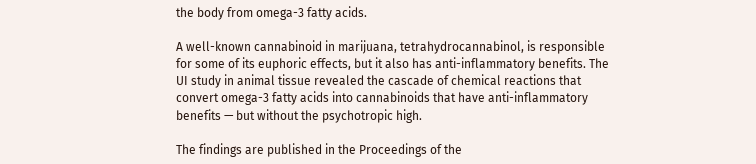the body from omega-3 fatty acids.

A well-known cannabinoid in marijuana, tetrahydrocannabinol, is responsible for some of its euphoric effects, but it also has anti-inflammatory benefits. The UI study in animal tissue revealed the cascade of chemical reactions that convert omega-3 fatty acids into cannabinoids that have anti-inflammatory benefits — but without the psychotropic high.

The findings are published in the Proceedings of the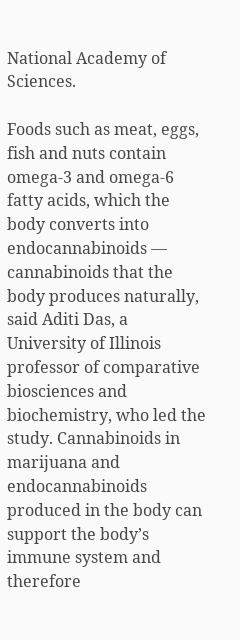National Academy of Sciences.

Foods such as meat, eggs, fish and nuts contain omega-3 and omega-6 fatty acids, which the body converts into endocannabinoids — cannabinoids that the body produces naturally, said Aditi Das, a University of Illinois professor of comparative biosciences and biochemistry, who led the study. Cannabinoids in marijuana and endocannabinoids produced in the body can support the body’s immune system and therefore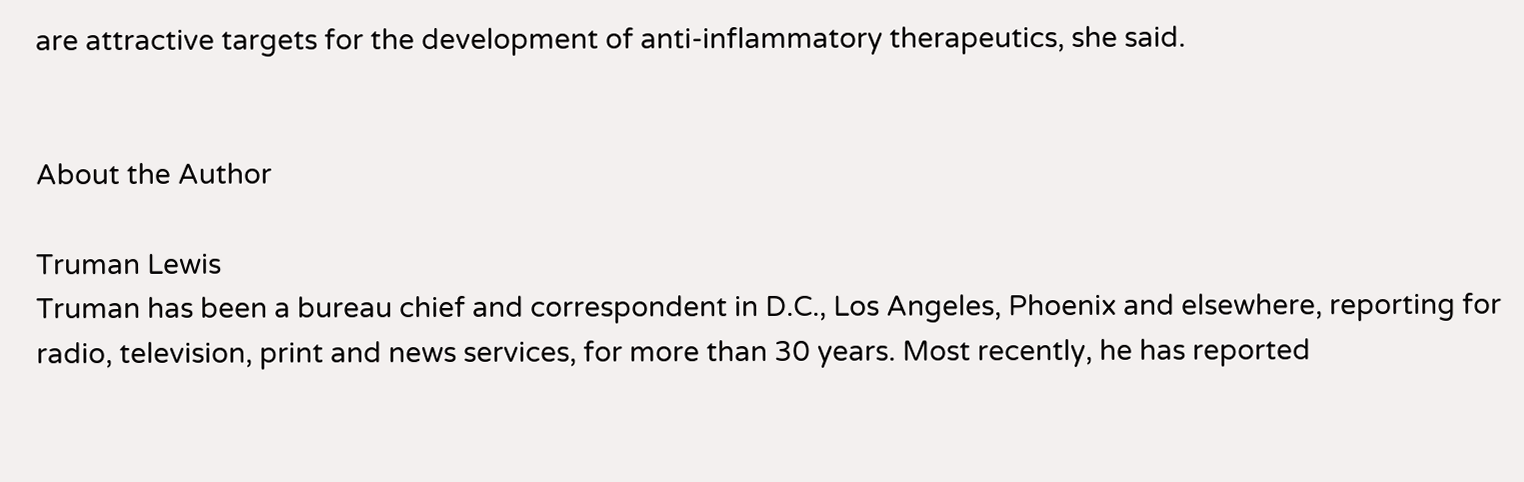are attractive targets for the development of anti-inflammatory therapeutics, she said.


About the Author

Truman Lewis
Truman has been a bureau chief and correspondent in D.C., Los Angeles, Phoenix and elsewhere, reporting for radio, television, print and news services, for more than 30 years. Most recently, he has reported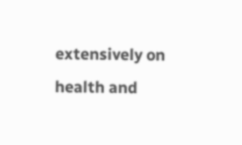extensively on health and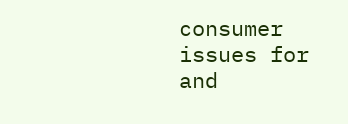consumer issues for and